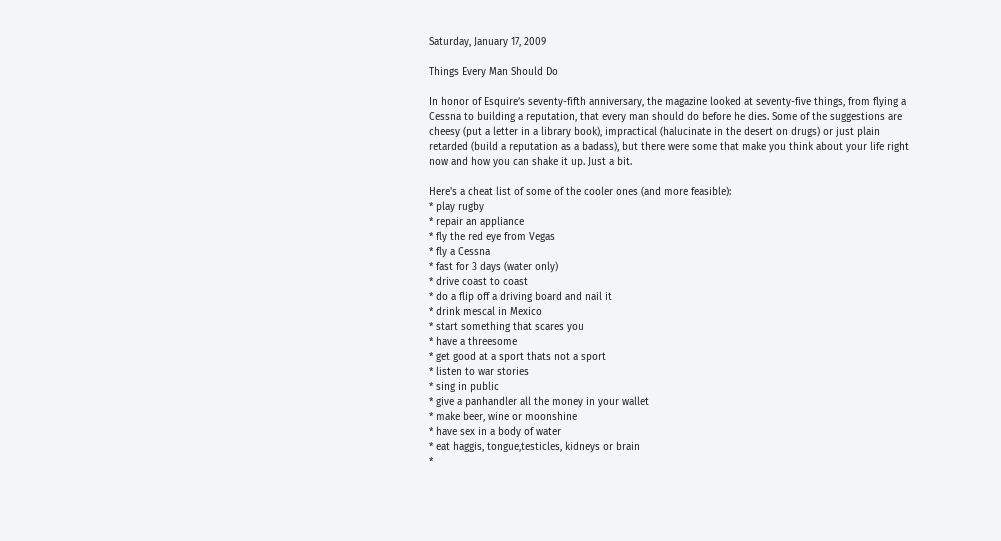Saturday, January 17, 2009

Things Every Man Should Do

In honor of Esquire’s seventy-fifth anniversary, the magazine looked at seventy-five things, from flying a Cessna to building a reputation, that every man should do before he dies. Some of the suggestions are cheesy (put a letter in a library book), impractical (halucinate in the desert on drugs) or just plain retarded (build a reputation as a badass), but there were some that make you think about your life right now and how you can shake it up. Just a bit.

Here's a cheat list of some of the cooler ones (and more feasible):
* play rugby
* repair an appliance
* fly the red eye from Vegas
* fly a Cessna
* fast for 3 days (water only)
* drive coast to coast
* do a flip off a driving board and nail it
* drink mescal in Mexico
* start something that scares you
* have a threesome
* get good at a sport thats not a sport
* listen to war stories
* sing in public
* give a panhandler all the money in your wallet
* make beer, wine or moonshine
* have sex in a body of water
* eat haggis, tongue,testicles, kidneys or brain
*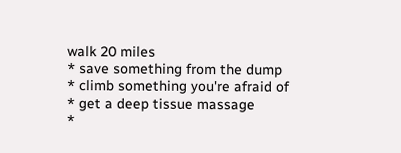walk 20 miles
* save something from the dump
* climb something you're afraid of
* get a deep tissue massage
*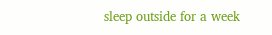sleep outside for a week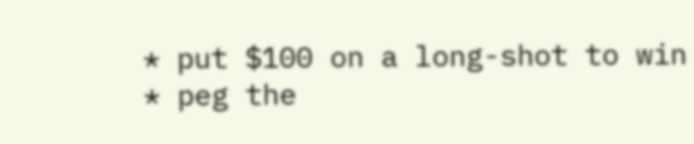* put $100 on a long-shot to win
* peg the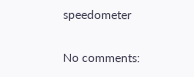speedometer

No comments: